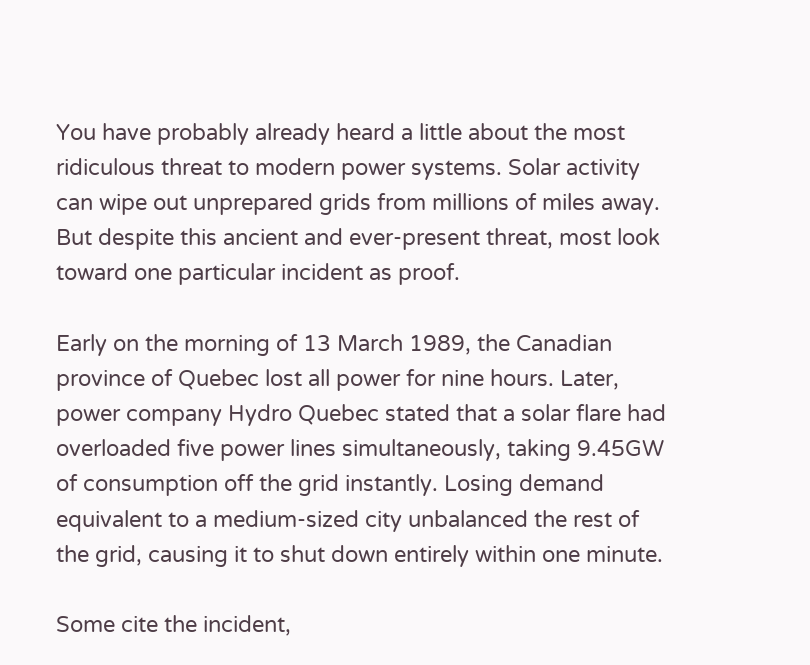You have probably already heard a little about the most ridiculous threat to modern power systems. Solar activity can wipe out unprepared grids from millions of miles away. But despite this ancient and ever-present threat, most look toward one particular incident as proof.

Early on the morning of 13 March 1989, the Canadian province of Quebec lost all power for nine hours. Later, power company Hydro Quebec stated that a solar flare had overloaded five power lines simultaneously, taking 9.45GW of consumption off the grid instantly. Losing demand equivalent to a medium-sized city unbalanced the rest of the grid, causing it to shut down entirely within one minute.

Some cite the incident,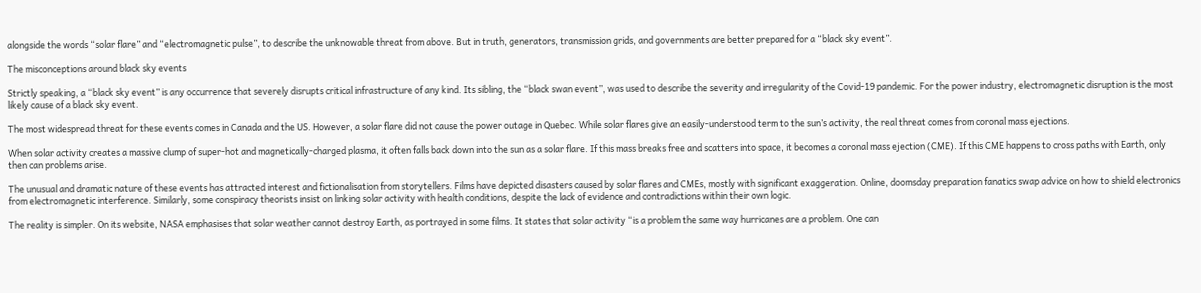alongside the words “solar flare” and “electromagnetic pulse”, to describe the unknowable threat from above. But in truth, generators, transmission grids, and governments are better prepared for a “black sky event”.

The misconceptions around black sky events

Strictly speaking, a “black sky event” is any occurrence that severely disrupts critical infrastructure of any kind. Its sibling, the “black swan event”, was used to describe the severity and irregularity of the Covid-19 pandemic. For the power industry, electromagnetic disruption is the most likely cause of a black sky event.

The most widespread threat for these events comes in Canada and the US. However, a solar flare did not cause the power outage in Quebec. While solar flares give an easily-understood term to the sun’s activity, the real threat comes from coronal mass ejections.

When solar activity creates a massive clump of super-hot and magnetically-charged plasma, it often falls back down into the sun as a solar flare. If this mass breaks free and scatters into space, it becomes a coronal mass ejection (CME). If this CME happens to cross paths with Earth, only then can problems arise.

The unusual and dramatic nature of these events has attracted interest and fictionalisation from storytellers. Films have depicted disasters caused by solar flares and CMEs, mostly with significant exaggeration. Online, doomsday preparation fanatics swap advice on how to shield electronics from electromagnetic interference. Similarly, some conspiracy theorists insist on linking solar activity with health conditions, despite the lack of evidence and contradictions within their own logic.

The reality is simpler. On its website, NASA emphasises that solar weather cannot destroy Earth, as portrayed in some films. It states that solar activity “is a problem the same way hurricanes are a problem. One can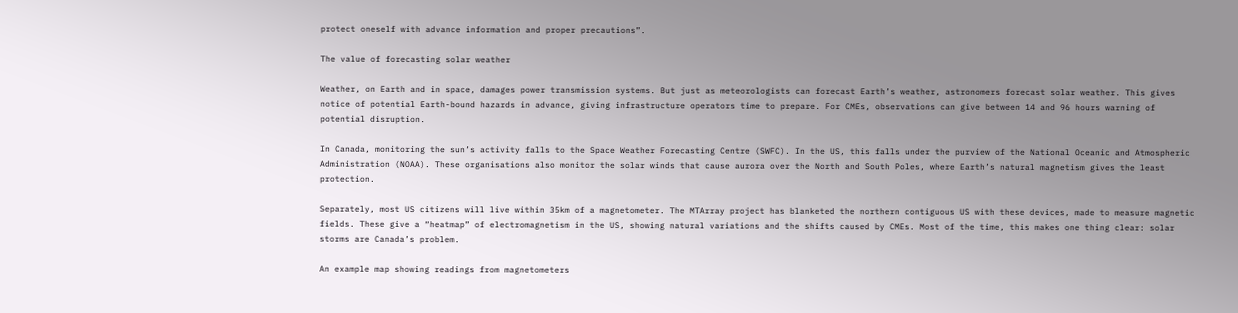protect oneself with advance information and proper precautions”.

The value of forecasting solar weather

Weather, on Earth and in space, damages power transmission systems. But just as meteorologists can forecast Earth’s weather, astronomers forecast solar weather. This gives notice of potential Earth-bound hazards in advance, giving infrastructure operators time to prepare. For CMEs, observations can give between 14 and 96 hours warning of potential disruption.

In Canada, monitoring the sun’s activity falls to the Space Weather Forecasting Centre (SWFC). In the US, this falls under the purview of the National Oceanic and Atmospheric Administration (NOAA). These organisations also monitor the solar winds that cause aurora over the North and South Poles, where Earth’s natural magnetism gives the least protection.

Separately, most US citizens will live within 35km of a magnetometer. The MTArray project has blanketed the northern contiguous US with these devices, made to measure magnetic fields. These give a “heatmap” of electromagnetism in the US, showing natural variations and the shifts caused by CMEs. Most of the time, this makes one thing clear: solar storms are Canada’s problem.

An example map showing readings from magnetometers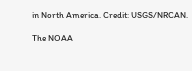in North America. Credit: USGS/NRCAN.

The NOAA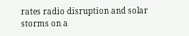rates radio disruption and solar storms on a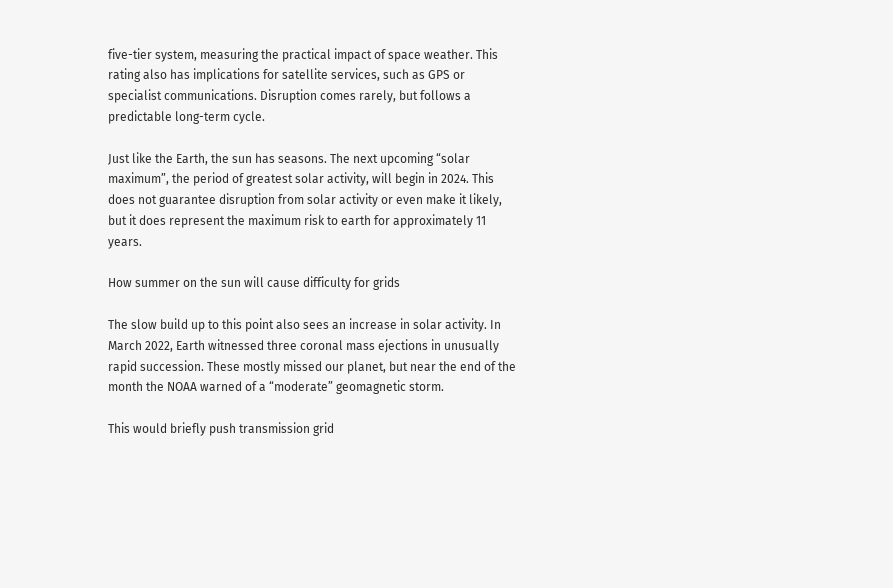five-tier system, measuring the practical impact of space weather. This rating also has implications for satellite services, such as GPS or specialist communications. Disruption comes rarely, but follows a predictable long-term cycle.

Just like the Earth, the sun has seasons. The next upcoming “solar maximum”, the period of greatest solar activity, will begin in 2024. This does not guarantee disruption from solar activity or even make it likely, but it does represent the maximum risk to earth for approximately 11 years.

How summer on the sun will cause difficulty for grids

The slow build up to this point also sees an increase in solar activity. In March 2022, Earth witnessed three coronal mass ejections in unusually rapid succession. These mostly missed our planet, but near the end of the month the NOAA warned of a “moderate” geomagnetic storm.

This would briefly push transmission grid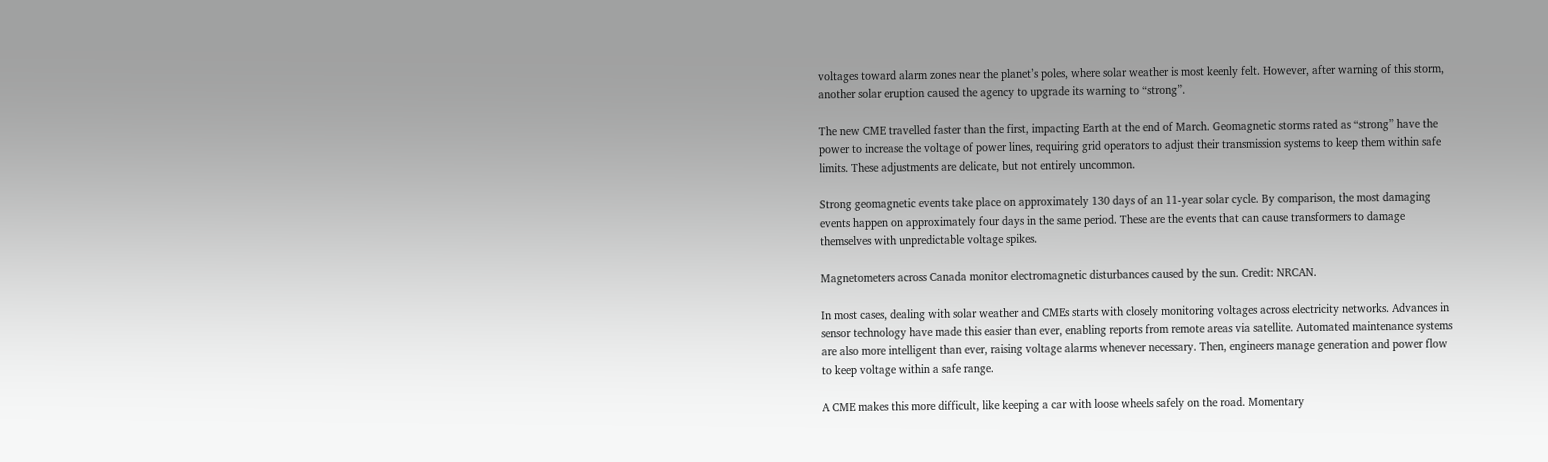voltages toward alarm zones near the planet’s poles, where solar weather is most keenly felt. However, after warning of this storm, another solar eruption caused the agency to upgrade its warning to “strong”.

The new CME travelled faster than the first, impacting Earth at the end of March. Geomagnetic storms rated as “strong” have the power to increase the voltage of power lines, requiring grid operators to adjust their transmission systems to keep them within safe limits. These adjustments are delicate, but not entirely uncommon.

Strong geomagnetic events take place on approximately 130 days of an 11-year solar cycle. By comparison, the most damaging events happen on approximately four days in the same period. These are the events that can cause transformers to damage themselves with unpredictable voltage spikes.

Magnetometers across Canada monitor electromagnetic disturbances caused by the sun. Credit: NRCAN.

In most cases, dealing with solar weather and CMEs starts with closely monitoring voltages across electricity networks. Advances in sensor technology have made this easier than ever, enabling reports from remote areas via satellite. Automated maintenance systems are also more intelligent than ever, raising voltage alarms whenever necessary. Then, engineers manage generation and power flow to keep voltage within a safe range.

A CME makes this more difficult, like keeping a car with loose wheels safely on the road. Momentary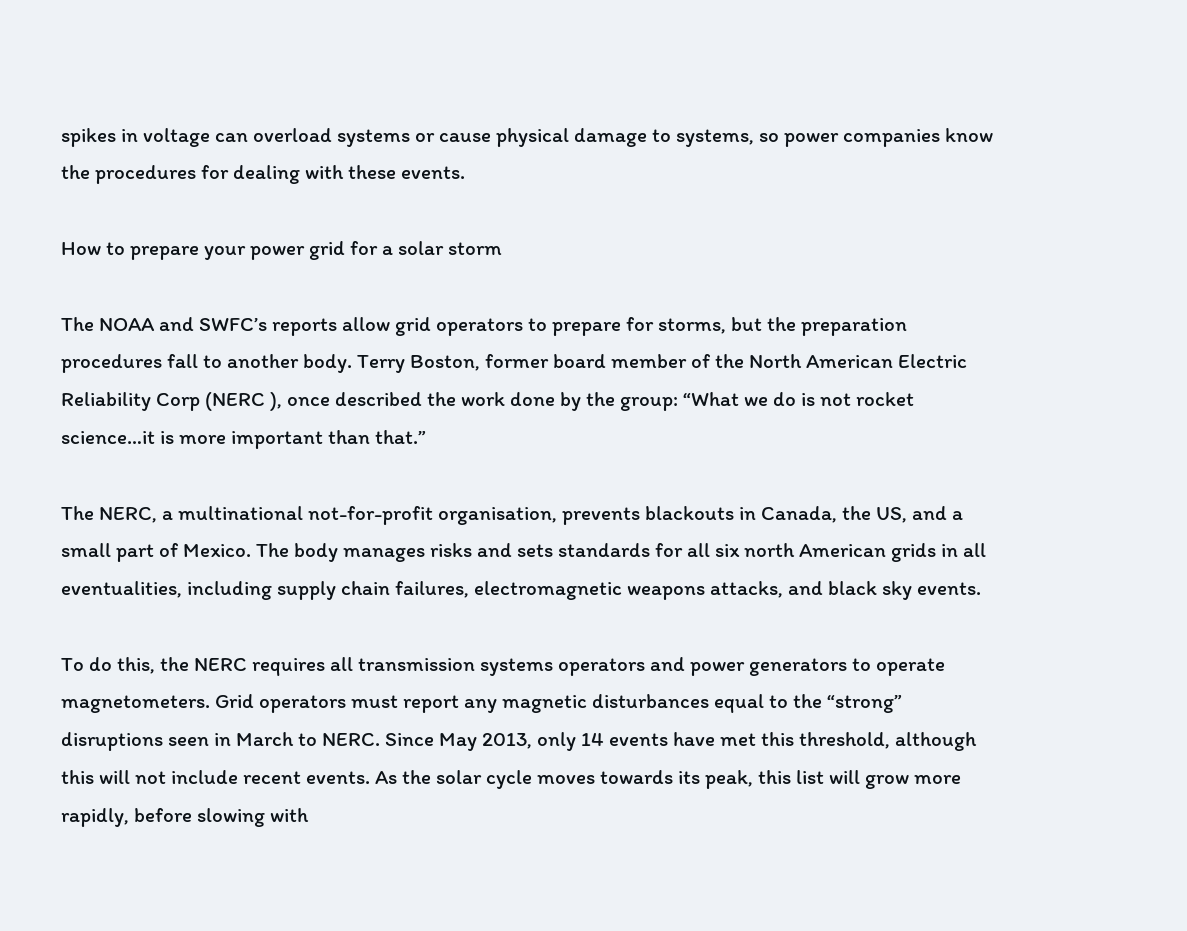spikes in voltage can overload systems or cause physical damage to systems, so power companies know the procedures for dealing with these events.

How to prepare your power grid for a solar storm

The NOAA and SWFC’s reports allow grid operators to prepare for storms, but the preparation procedures fall to another body. Terry Boston, former board member of the North American Electric Reliability Corp (NERC ), once described the work done by the group: “What we do is not rocket science…it is more important than that.”

The NERC, a multinational not-for-profit organisation, prevents blackouts in Canada, the US, and a small part of Mexico. The body manages risks and sets standards for all six north American grids in all eventualities, including supply chain failures, electromagnetic weapons attacks, and black sky events.

To do this, the NERC requires all transmission systems operators and power generators to operate magnetometers. Grid operators must report any magnetic disturbances equal to the “strong” disruptions seen in March to NERC. Since May 2013, only 14 events have met this threshold, although this will not include recent events. As the solar cycle moves towards its peak, this list will grow more rapidly, before slowing with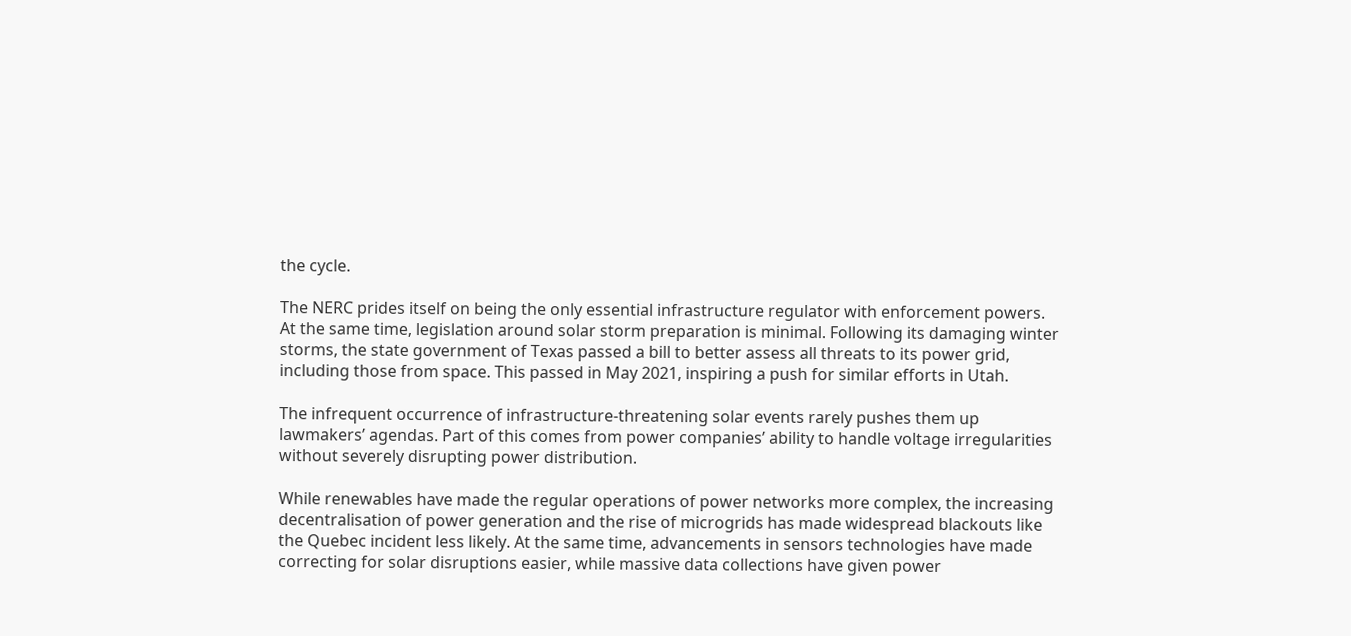the cycle.

The NERC prides itself on being the only essential infrastructure regulator with enforcement powers. At the same time, legislation around solar storm preparation is minimal. Following its damaging winter storms, the state government of Texas passed a bill to better assess all threats to its power grid, including those from space. This passed in May 2021, inspiring a push for similar efforts in Utah.

The infrequent occurrence of infrastructure-threatening solar events rarely pushes them up lawmakers’ agendas. Part of this comes from power companies’ ability to handle voltage irregularities without severely disrupting power distribution.

While renewables have made the regular operations of power networks more complex, the increasing decentralisation of power generation and the rise of microgrids has made widespread blackouts like the Quebec incident less likely. At the same time, advancements in sensors technologies have made correcting for solar disruptions easier, while massive data collections have given power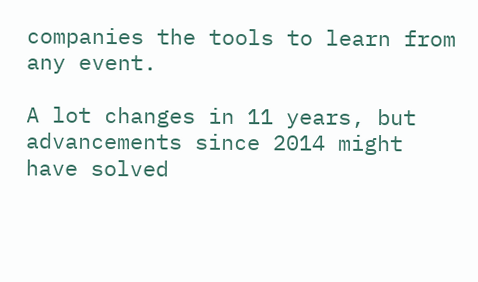companies the tools to learn from any event.

A lot changes in 11 years, but advancements since 2014 might have solved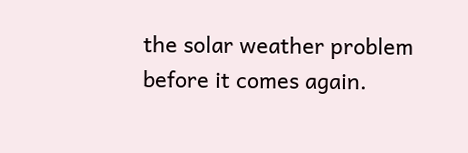the solar weather problem before it comes again.